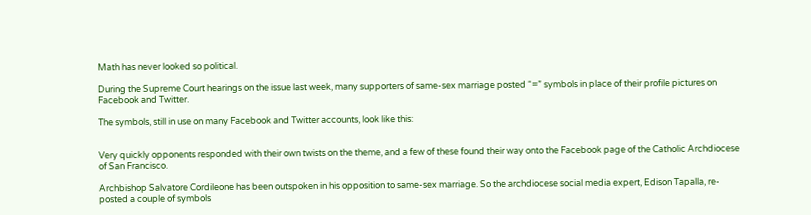Math has never looked so political.

During the Supreme Court hearings on the issue last week, many supporters of same-sex marriage posted “=” symbols in place of their profile pictures on Facebook and Twitter.

The symbols, still in use on many Facebook and Twitter accounts, look like this:


Very quickly opponents responded with their own twists on the theme, and a few of these found their way onto the Facebook page of the Catholic Archdiocese of San Francisco.

Archbishop Salvatore Cordileone has been outspoken in his opposition to same-sex marriage. So the archdiocese social media expert, Edison Tapalla, re-posted a couple of symbols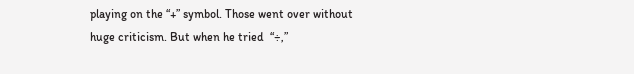playing on the “+” symbol. Those went over without huge criticism. But when he tried  “÷,”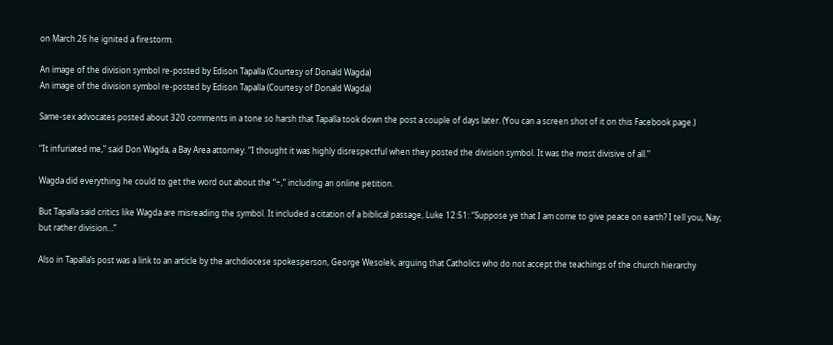on March 26 he ignited a firestorm.

An image of the division symbol re-posted by Edison Tapalla (Courtesy of Donald Wagda)
An image of the division symbol re-posted by Edison Tapalla (Courtesy of Donald Wagda)

Same-sex advocates posted about 320 comments in a tone so harsh that Tapalla took down the post a couple of days later. (You can a screen shot of it on this Facebook page.)

“It infuriated me,” said Don Wagda, a Bay Area attorney. “I thought it was highly disrespectful when they posted the division symbol. It was the most divisive of all.”

Wagda did everything he could to get the word out about the “÷,” including an online petition.

But Tapalla said critics like Wagda are misreading the symbol. It included a citation of a biblical passage, Luke 12:51: “Suppose ye that I am come to give peace on earth? I tell you, Nay; but rather division…”

Also in Tapalla’s post was a link to an article by the archdiocese spokesperson, George Wesolek, arguing that Catholics who do not accept the teachings of the church hierarchy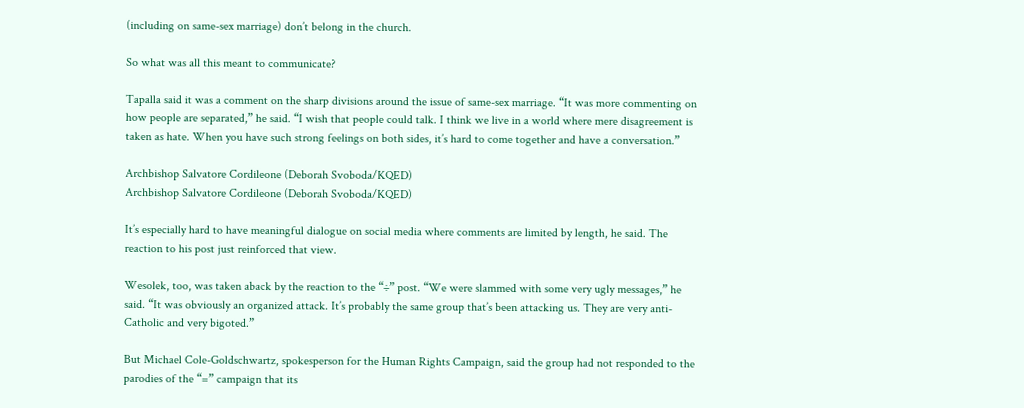(including on same-sex marriage) don’t belong in the church.

So what was all this meant to communicate?

Tapalla said it was a comment on the sharp divisions around the issue of same-sex marriage. “It was more commenting on how people are separated,” he said. “I wish that people could talk. I think we live in a world where mere disagreement is taken as hate. When you have such strong feelings on both sides, it’s hard to come together and have a conversation.”

Archbishop Salvatore Cordileone (Deborah Svoboda/KQED)
Archbishop Salvatore Cordileone (Deborah Svoboda/KQED)

It’s especially hard to have meaningful dialogue on social media where comments are limited by length, he said. The reaction to his post just reinforced that view.

Wesolek, too, was taken aback by the reaction to the “÷” post. “We were slammed with some very ugly messages,” he said. “It was obviously an organized attack. It’s probably the same group that’s been attacking us. They are very anti-Catholic and very bigoted.”

But Michael Cole-Goldschwartz, spokesperson for the Human Rights Campaign, said the group had not responded to the parodies of the “=” campaign that its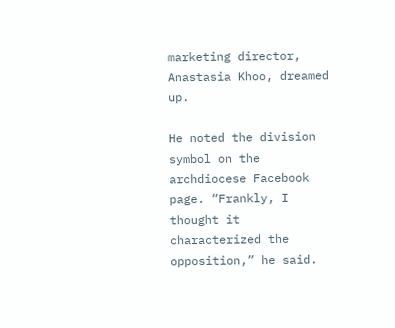marketing director, Anastasia Khoo, dreamed up.

He noted the division symbol on the archdiocese Facebook page. “Frankly, I thought it characterized the opposition,” he said.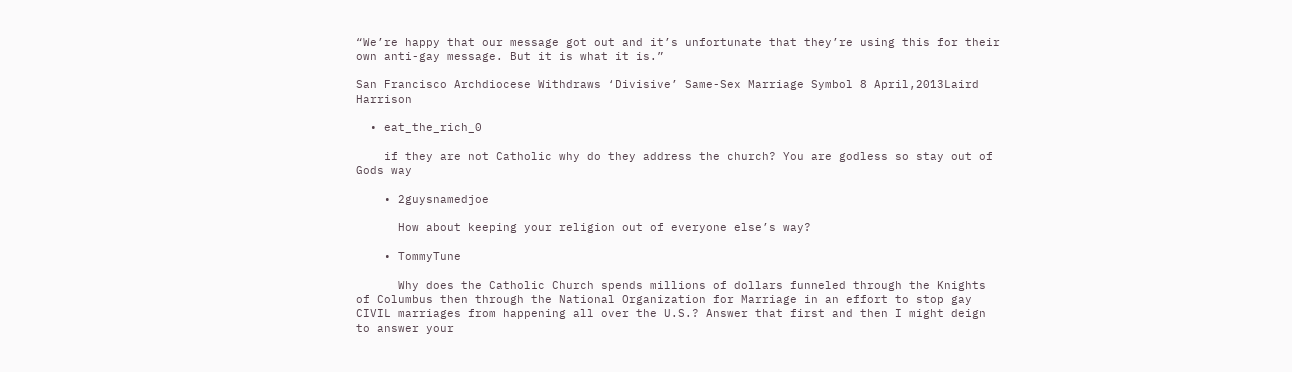“We’re happy that our message got out and it’s unfortunate that they’re using this for their own anti-gay message. But it is what it is.”

San Francisco Archdiocese Withdraws ‘Divisive’ Same-Sex Marriage Symbol 8 April,2013Laird Harrison

  • eat_the_rich_0

    if they are not Catholic why do they address the church? You are godless so stay out of Gods way

    • 2guysnamedjoe

      How about keeping your religion out of everyone else’s way?

    • TommyTune

      Why does the Catholic Church spends millions of dollars funneled through the Knights of Columbus then through the National Organization for Marriage in an effort to stop gay CIVIL marriages from happening all over the U.S.? Answer that first and then I might deign to answer your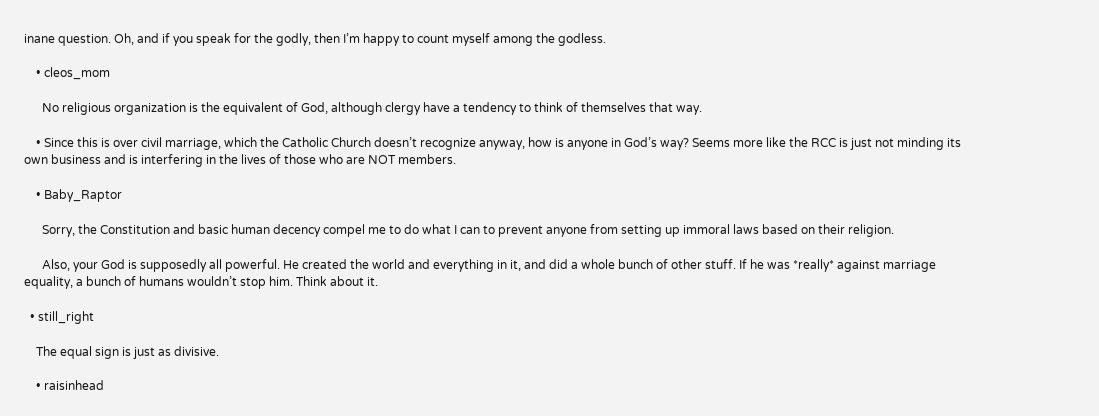inane question. Oh, and if you speak for the godly, then I’m happy to count myself among the godless.

    • cleos_mom

      No religious organization is the equivalent of God, although clergy have a tendency to think of themselves that way.

    • Since this is over civil marriage, which the Catholic Church doesn’t recognize anyway, how is anyone in God’s way? Seems more like the RCC is just not minding its own business and is interfering in the lives of those who are NOT members.

    • Baby_Raptor

      Sorry, the Constitution and basic human decency compel me to do what I can to prevent anyone from setting up immoral laws based on their religion.

      Also, your God is supposedly all powerful. He created the world and everything in it, and did a whole bunch of other stuff. If he was *really* against marriage equality, a bunch of humans wouldn’t stop him. Think about it.

  • still_right

    The equal sign is just as divisive.

    • raisinhead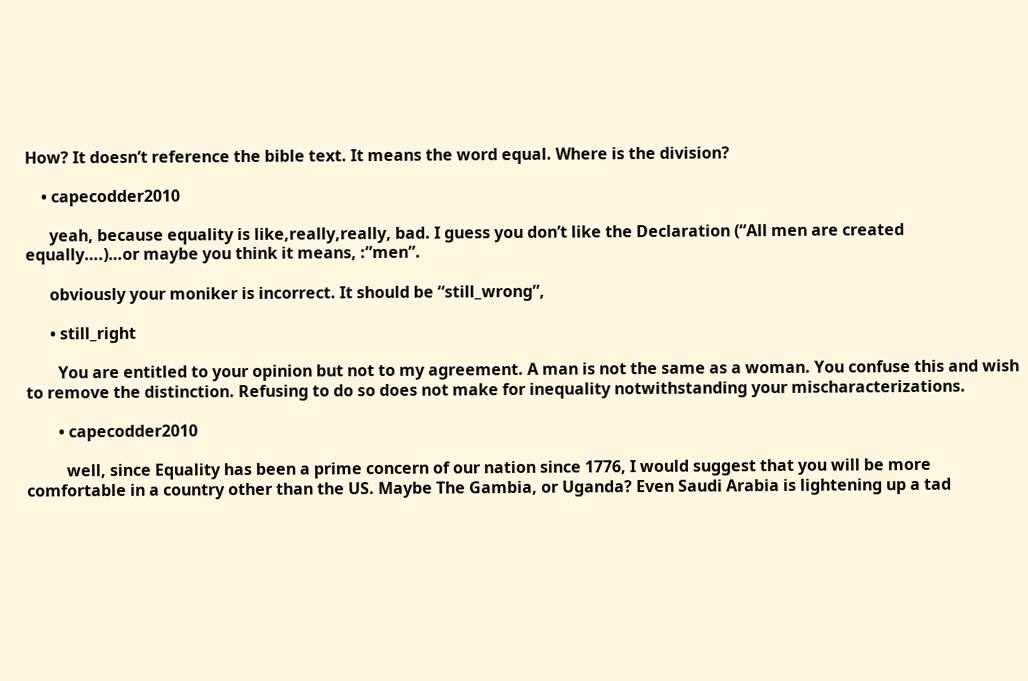How? It doesn’t reference the bible text. It means the word equal. Where is the division?

    • capecodder2010

      yeah, because equality is like,really,really, bad. I guess you don’t like the Declaration (“All men are created equally….)…or maybe you think it means, :”men”.

      obviously your moniker is incorrect. It should be “still_wrong”,

      • still_right

        You are entitled to your opinion but not to my agreement. A man is not the same as a woman. You confuse this and wish to remove the distinction. Refusing to do so does not make for inequality notwithstanding your mischaracterizations.

        • capecodder2010

          well, since Equality has been a prime concern of our nation since 1776, I would suggest that you will be more comfortable in a country other than the US. Maybe The Gambia, or Uganda? Even Saudi Arabia is lightening up a tad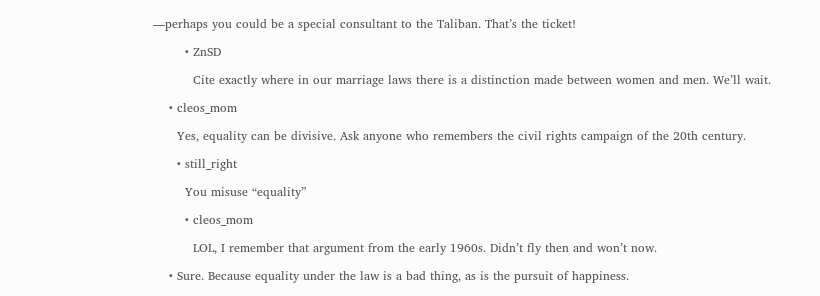—perhaps you could be a special consultant to the Taliban. That’s the ticket!

        • ZnSD

          Cite exactly where in our marriage laws there is a distinction made between women and men. We’ll wait.

    • cleos_mom

      Yes, equality can be divisive. Ask anyone who remembers the civil rights campaign of the 20th century.

      • still_right

        You misuse “equality”

        • cleos_mom

          LOL, I remember that argument from the early 1960s. Didn’t fly then and won’t now.

    • Sure. Because equality under the law is a bad thing, as is the pursuit of happiness.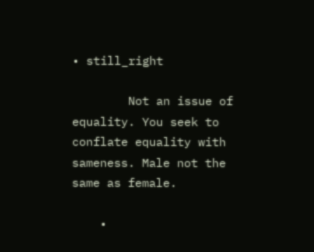• still_right

        Not an issue of equality. You seek to conflate equality with sameness. Male not the same as female.

    •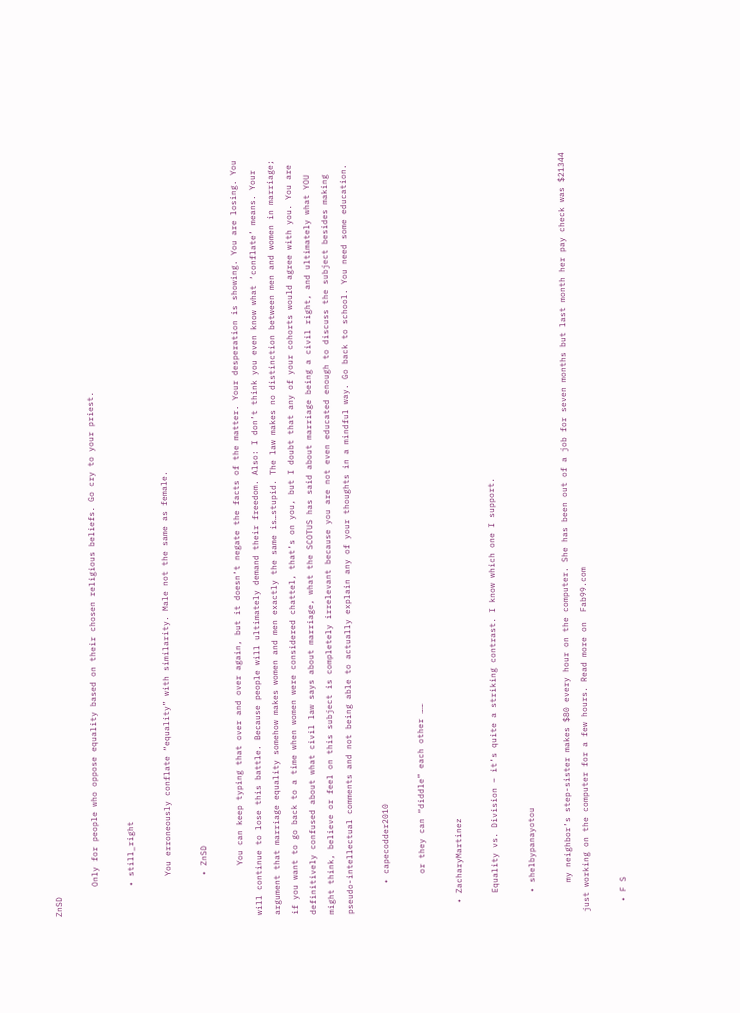ZnSD

      Only for people who oppose equality based on their chosen religious beliefs. Go cry to your priest.

      • still_right

        You erroneously conflate “equality” with similarity. Male not the same as female.

        • ZnSD

          You can keep typing that over and over again, but it doesn’t negate the facts of the matter. Your desperation is showing. You are losing. You will continue to lose this battle. Because people will ultimately demand their freedom. Also: I don’t think you even know what ‘conflate’ means. Your argument that marriage equality somehow makes women and men exactly the same is…stupid. The law makes no distinction between men and women in marriage; if you want to go back to a time when women were considered chattel, that’s on you, but I doubt that any of your cohorts would agree with you. You are definitively confused about what civil law says about marriage, what the SCOTUS has said about marriage being a civil right, and ultimately what YOU might think, believe or feel on this subject is completely irrelevant because you are not even educated enough to discuss the subject besides making pseudo-intellectual comments and not being able to actually explain any of your thoughts in a mindful way. Go back to school. You need some education.

      • capecodder2010

        or they can “diddle” each other ……

  • ZacharyMartinez

    Equality vs. Division – it’s quite a striking contrast. I know which one I support.

    • shelbypanayotou

      my neighbor’s step-sister makes $80 every hour on the computer. She has been out of a job for seven months but last month her pay check was $21344 just working on the computer for a few hours. Read more on  Fab99.com

  • F S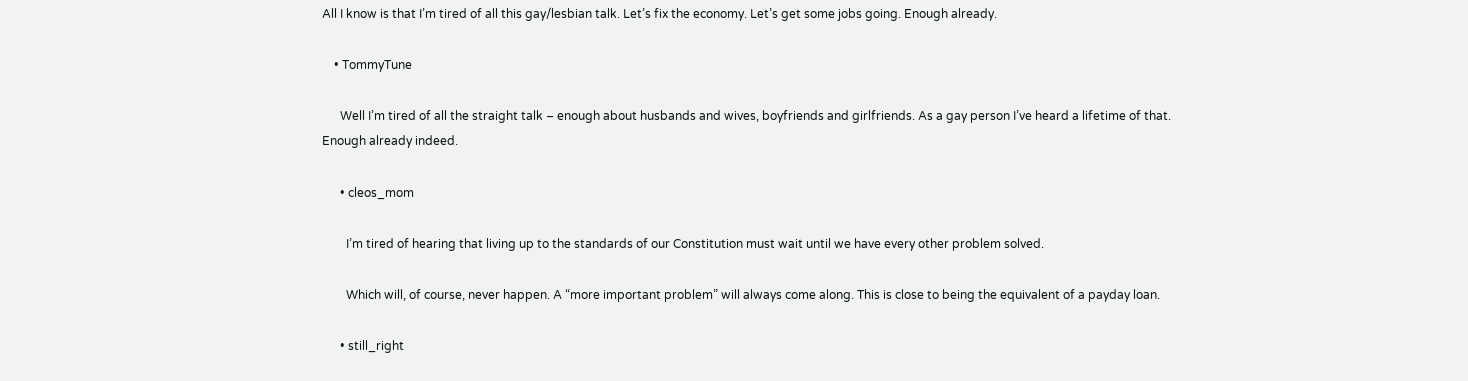All I know is that I’m tired of all this gay/lesbian talk. Let’s fix the economy. Let’s get some jobs going. Enough already.

    • TommyTune

      Well I’m tired of all the straight talk – enough about husbands and wives, boyfriends and girlfriends. As a gay person I’ve heard a lifetime of that. Enough already indeed.

      • cleos_mom

        I’m tired of hearing that living up to the standards of our Constitution must wait until we have every other problem solved.

        Which will, of course, never happen. A “more important problem” will always come along. This is close to being the equivalent of a payday loan.

      • still_right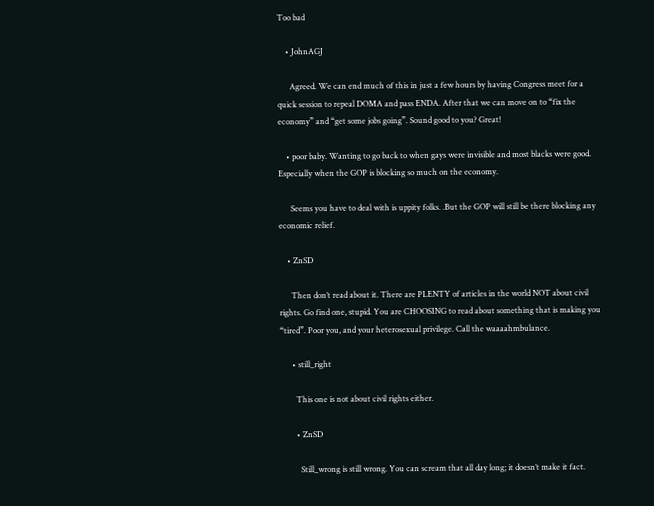Too bad

    • JohnAGJ

      Agreed. We can end much of this in just a few hours by having Congress meet for a quick session to repeal DOMA and pass ENDA. After that we can move on to “fix the economy” and “get some jobs going”. Sound good to you? Great!

    • poor baby. Wanting to go back to when gays were invisible and most blacks were good. Especially when the GOP is blocking so much on the economy.

      Seems you have to deal with is uppity folks. .But the GOP will still be there blocking any economic relief.

    • ZnSD

      Then don’t read about it. There are PLENTY of articles in the world NOT about civil rights. Go find one, stupid. You are CHOOSING to read about something that is making you “tired”. Poor you, and your heterosexual privilege. Call the waaaahmbulance.

      • still_right

        This one is not about civil rights either.

        • ZnSD

          Still_wrong is still wrong. You can scream that all day long; it doesn’t make it fact.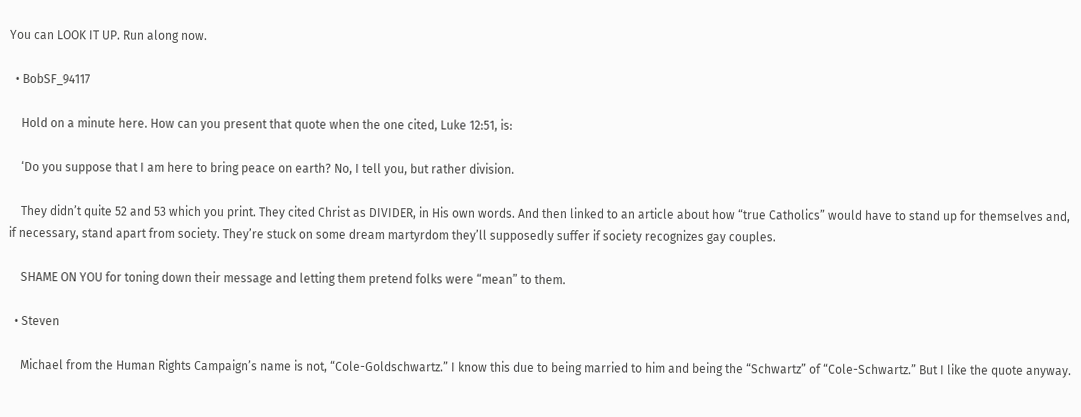You can LOOK IT UP. Run along now.

  • BobSF_94117

    Hold on a minute here. How can you present that quote when the one cited, Luke 12:51, is:

    ‘Do you suppose that I am here to bring peace on earth? No, I tell you, but rather division.

    They didn’t quite 52 and 53 which you print. They cited Christ as DIVIDER, in His own words. And then linked to an article about how “true Catholics” would have to stand up for themselves and, if necessary, stand apart from society. They’re stuck on some dream martyrdom they’ll supposedly suffer if society recognizes gay couples.

    SHAME ON YOU for toning down their message and letting them pretend folks were “mean” to them.

  • Steven

    Michael from the Human Rights Campaign’s name is not, “Cole-Goldschwartz.” I know this due to being married to him and being the “Schwartz” of “Cole-Schwartz.” But I like the quote anyway.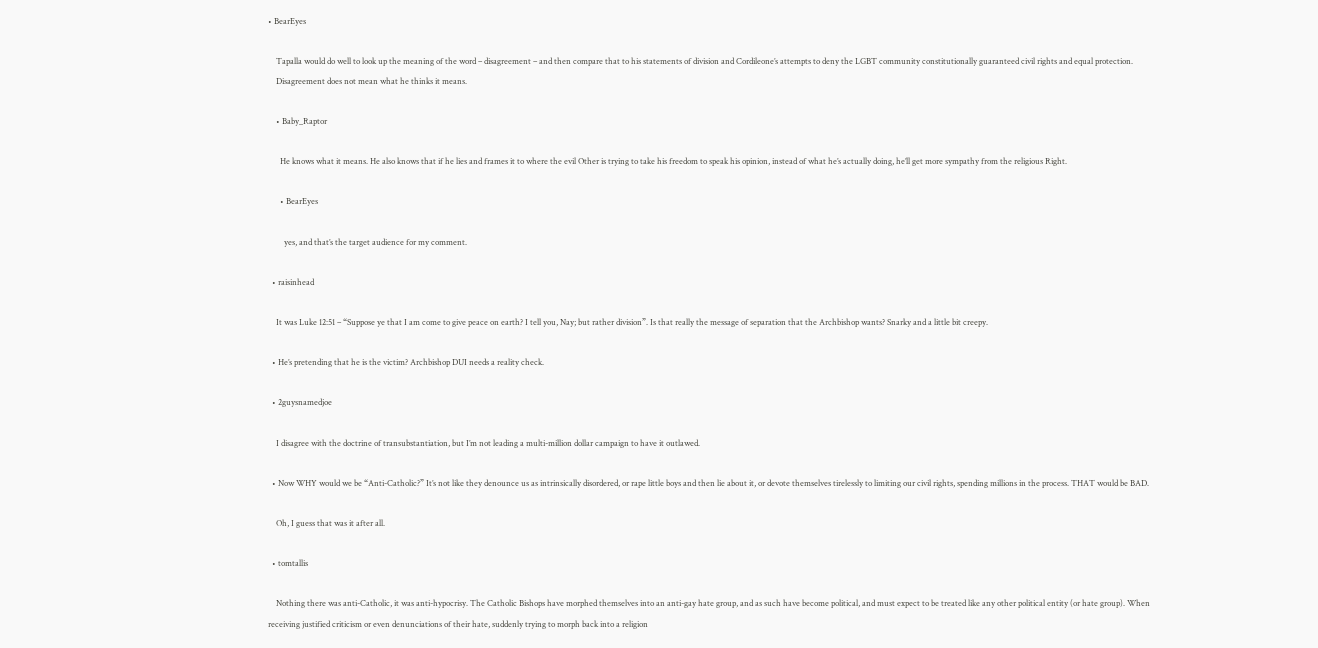• BearEyes

    Tapalla would do well to look up the meaning of the word – disagreement – and then compare that to his statements of division and Cordileone’s attempts to deny the LGBT community constitutionally guaranteed civil rights and equal protection.
    Disagreement does not mean what he thinks it means.

    • Baby_Raptor

      He knows what it means. He also knows that if he lies and frames it to where the evil Other is trying to take his freedom to speak his opinion, instead of what he’s actually doing, he’ll get more sympathy from the religious Right.

      • BearEyes

        yes, and that’s the target audience for my comment.

  • raisinhead

    It was Luke 12:51 – “Suppose ye that I am come to give peace on earth? I tell you, Nay; but rather division”. Is that really the message of separation that the Archbishop wants? Snarky and a little bit creepy.

  • He’s pretending that he is the victim? Archbishop DUI needs a reality check.

  • 2guysnamedjoe

    I disagree with the doctrine of transubstantiation, but I’m not leading a multi-million dollar campaign to have it outlawed.

  • Now WHY would we be “Anti-Catholic?” It’s not like they denounce us as intrinsically disordered, or rape little boys and then lie about it, or devote themselves tirelessly to limiting our civil rights, spending millions in the process. THAT would be BAD.

    Oh, I guess that was it after all.

  • tomtallis

    Nothing there was anti-Catholic, it was anti-hypocrisy. The Catholic Bishops have morphed themselves into an anti-gay hate group, and as such have become political, and must expect to be treated like any other political entity (or hate group). When receiving justified criticism or even denunciations of their hate, suddenly trying to morph back into a religion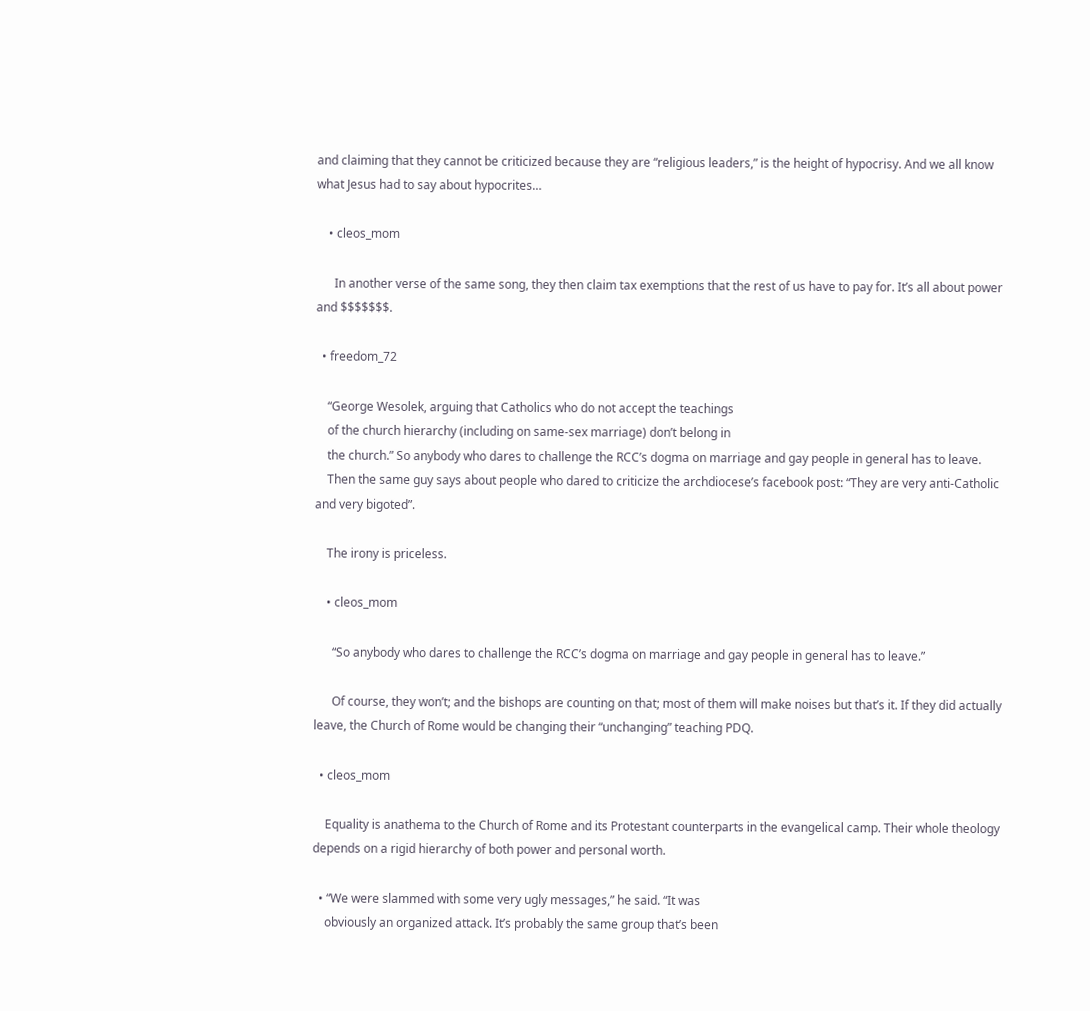and claiming that they cannot be criticized because they are “religious leaders,” is the height of hypocrisy. And we all know what Jesus had to say about hypocrites…

    • cleos_mom

      In another verse of the same song, they then claim tax exemptions that the rest of us have to pay for. It’s all about power and $$$$$$$.

  • freedom_72

    “George Wesolek, arguing that Catholics who do not accept the teachings
    of the church hierarchy (including on same-sex marriage) don’t belong in
    the church.” So anybody who dares to challenge the RCC’s dogma on marriage and gay people in general has to leave.
    Then the same guy says about people who dared to criticize the archdiocese’s facebook post: “They are very anti-Catholic and very bigoted”.

    The irony is priceless.

    • cleos_mom

      “So anybody who dares to challenge the RCC’s dogma on marriage and gay people in general has to leave.”

      Of course, they won’t; and the bishops are counting on that; most of them will make noises but that’s it. If they did actually leave, the Church of Rome would be changing their “unchanging” teaching PDQ.

  • cleos_mom

    Equality is anathema to the Church of Rome and its Protestant counterparts in the evangelical camp. Their whole theology depends on a rigid hierarchy of both power and personal worth.

  • “We were slammed with some very ugly messages,” he said. “It was
    obviously an organized attack. It’s probably the same group that’s been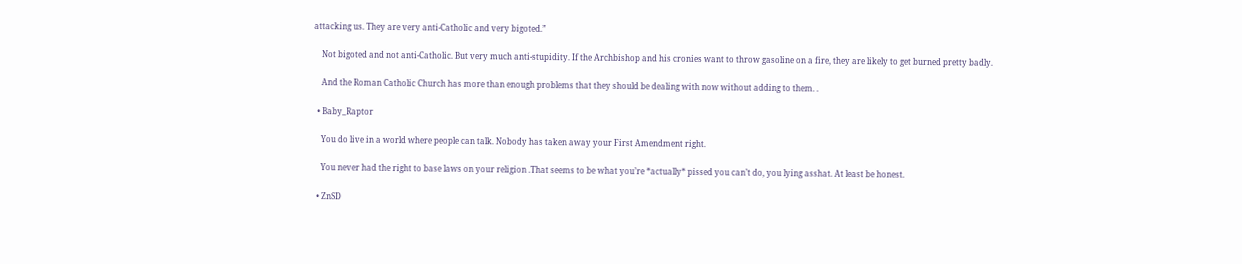attacking us. They are very anti-Catholic and very bigoted.”

    Not bigoted and not anti-Catholic. But very much anti-stupidity. If the Archbishop and his cronies want to throw gasoline on a fire, they are likely to get burned pretty badly.

    And the Roman Catholic Church has more than enough problems that they should be dealing with now without adding to them. .

  • Baby_Raptor

    You do live in a world where people can talk. Nobody has taken away your First Amendment right.

    You never had the right to base laws on your religion .That seems to be what you’re *actually* pissed you can’t do, you lying asshat. At least be honest.

  • ZnSD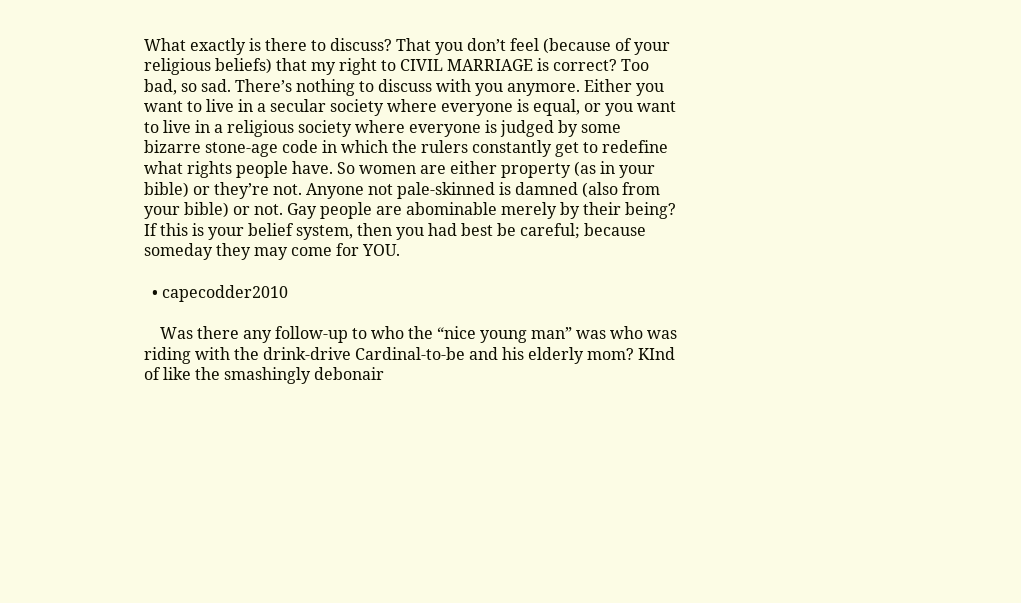What exactly is there to discuss? That you don’t feel (because of your religious beliefs) that my right to CIVIL MARRIAGE is correct? Too bad, so sad. There’s nothing to discuss with you anymore. Either you want to live in a secular society where everyone is equal, or you want to live in a religious society where everyone is judged by some bizarre stone-age code in which the rulers constantly get to redefine what rights people have. So women are either property (as in your bible) or they’re not. Anyone not pale-skinned is damned (also from your bible) or not. Gay people are abominable merely by their being? If this is your belief system, then you had best be careful; because someday they may come for YOU.

  • capecodder2010

    Was there any follow-up to who the “nice young man” was who was riding with the drink-drive Cardinal-to-be and his elderly mom? KInd of like the smashingly debonair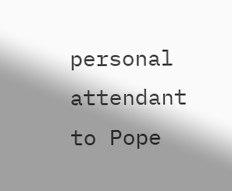personal attendant to Pope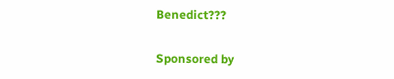Benedict???

Sponsored by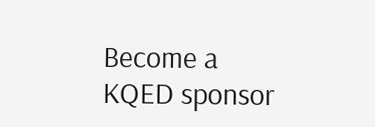Become a KQED sponsor